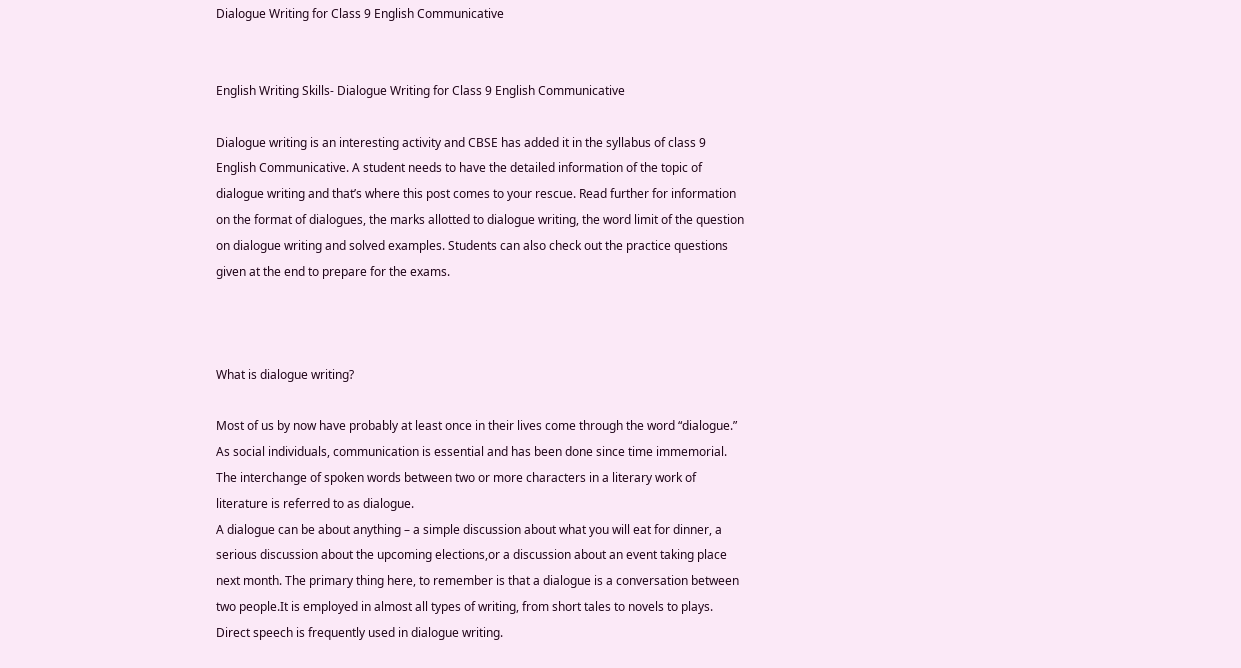Dialogue Writing for Class 9 English Communicative


English Writing Skills- Dialogue Writing for Class 9 English Communicative

Dialogue writing is an interesting activity and CBSE has added it in the syllabus of class 9 English Communicative. A student needs to have the detailed information of the topic of dialogue writing and that’s where this post comes to your rescue. Read further for information on the format of dialogues, the marks allotted to dialogue writing, the word limit of the question on dialogue writing and solved examples. Students can also check out the practice questions given at the end to prepare for the exams.



What is dialogue writing?

Most of us by now have probably at least once in their lives come through the word “dialogue.” As social individuals, communication is essential and has been done since time immemorial. The interchange of spoken words between two or more characters in a literary work of literature is referred to as dialogue.
A dialogue can be about anything – a simple discussion about what you will eat for dinner, a serious discussion about the upcoming elections,or a discussion about an event taking place next month. The primary thing here, to remember is that a dialogue is a conversation between two people.It is employed in almost all types of writing, from short tales to novels to plays. Direct speech is frequently used in dialogue writing.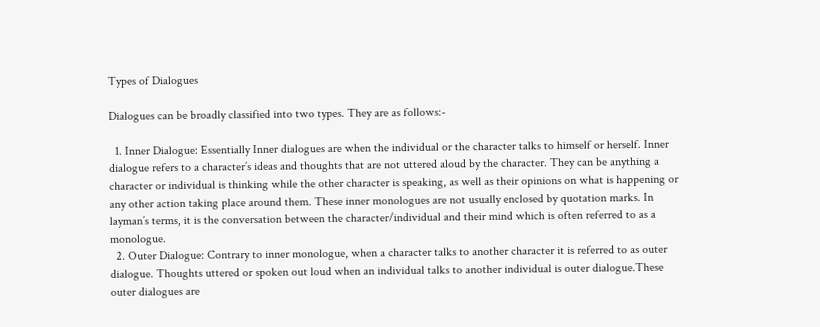Types of Dialogues

Dialogues can be broadly classified into two types. They are as follows:-

  1. Inner Dialogue: Essentially Inner dialogues are when the individual or the character talks to himself or herself. Inner dialogue refers to a character’s ideas and thoughts that are not uttered aloud by the character. They can be anything a character or individual is thinking while the other character is speaking, as well as their opinions on what is happening or any other action taking place around them. These inner monologues are not usually enclosed by quotation marks. In layman’s terms, it is the conversation between the character/individual and their mind which is often referred to as a monologue.
  2. Outer Dialogue: Contrary to inner monologue, when a character talks to another character it is referred to as outer dialogue. Thoughts uttered or spoken out loud when an individual talks to another individual is outer dialogue.These outer dialogues are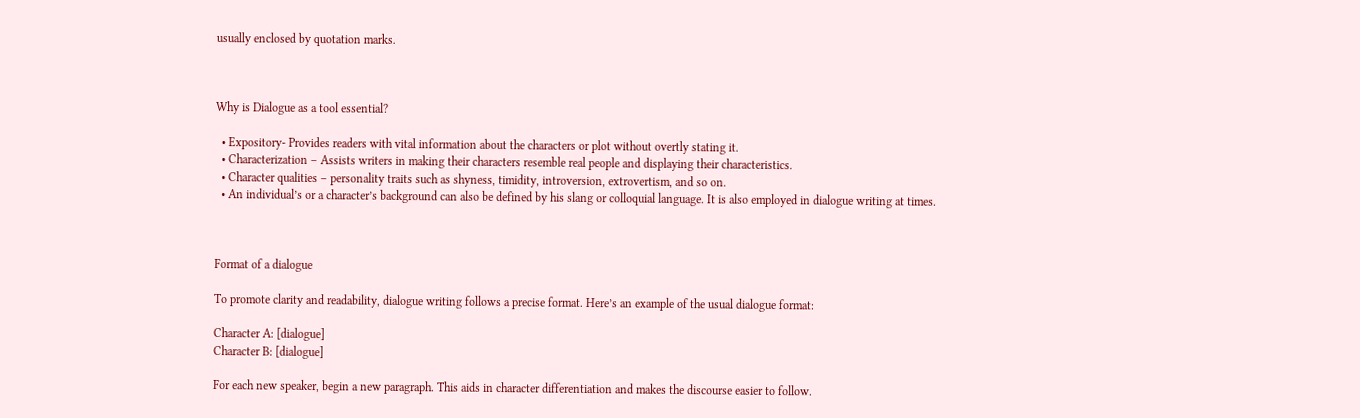usually enclosed by quotation marks.



Why is Dialogue as a tool essential?

  • Expository- Provides readers with vital information about the characters or plot without overtly stating it.
  • Characterization – Assists writers in making their characters resemble real people and displaying their characteristics.
  • Character qualities – personality traits such as shyness, timidity, introversion, extrovertism, and so on.
  • An individual’s or a character’s background can also be defined by his slang or colloquial language. It is also employed in dialogue writing at times.



Format of a dialogue

To promote clarity and readability, dialogue writing follows a precise format. Here’s an example of the usual dialogue format:

Character A: [dialogue]
Character B: [dialogue]

For each new speaker, begin a new paragraph. This aids in character differentiation and makes the discourse easier to follow.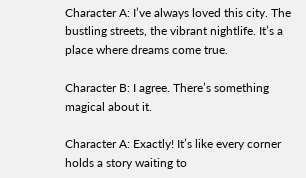Character A: I’ve always loved this city. The bustling streets, the vibrant nightlife. It’s a place where dreams come true.

Character B: I agree. There’s something magical about it.

Character A: Exactly! It’s like every corner holds a story waiting to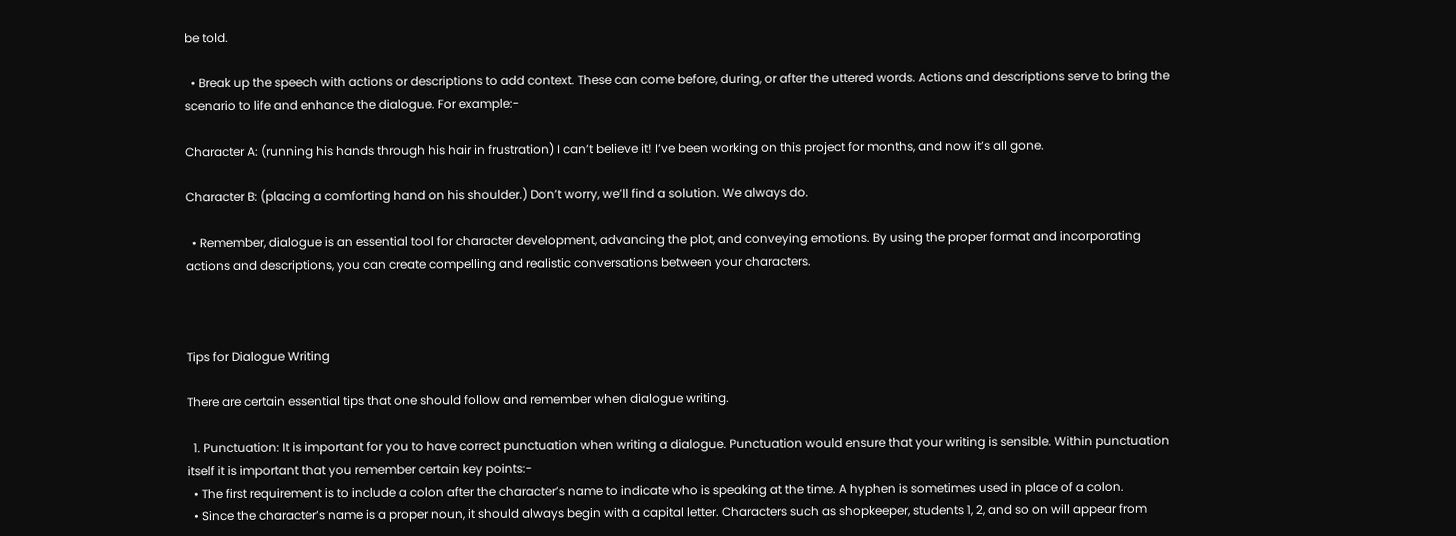be told.

  • Break up the speech with actions or descriptions to add context. These can come before, during, or after the uttered words. Actions and descriptions serve to bring the scenario to life and enhance the dialogue. For example:-

Character A: (running his hands through his hair in frustration) I can’t believe it! I’ve been working on this project for months, and now it’s all gone.

Character B: (placing a comforting hand on his shoulder.) Don’t worry, we’ll find a solution. We always do.

  • Remember, dialogue is an essential tool for character development, advancing the plot, and conveying emotions. By using the proper format and incorporating actions and descriptions, you can create compelling and realistic conversations between your characters.



Tips for Dialogue Writing

There are certain essential tips that one should follow and remember when dialogue writing.

  1. Punctuation: It is important for you to have correct punctuation when writing a dialogue. Punctuation would ensure that your writing is sensible. Within punctuation itself it is important that you remember certain key points:-
  • The first requirement is to include a colon after the character’s name to indicate who is speaking at the time. A hyphen is sometimes used in place of a colon.
  • Since the character’s name is a proper noun, it should always begin with a capital letter. Characters such as shopkeeper, students 1, 2, and so on will appear from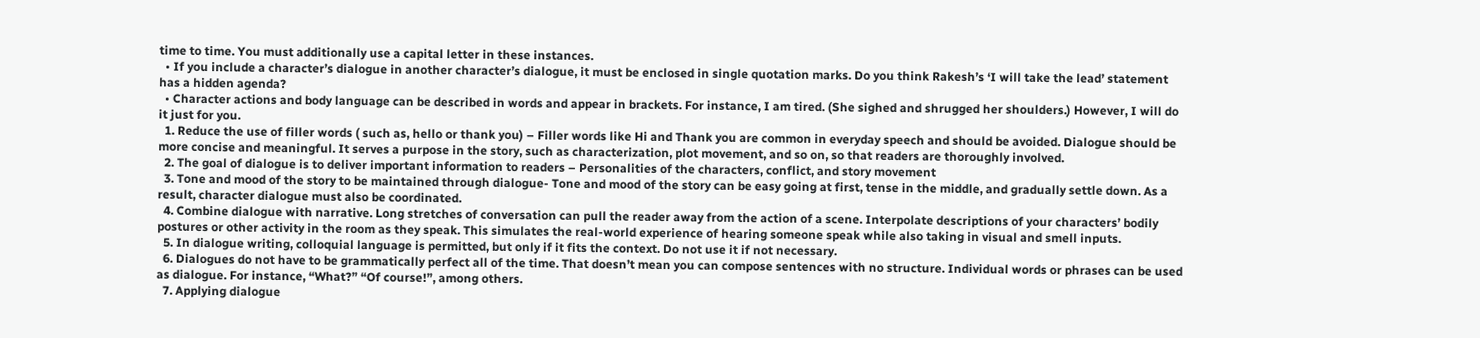time to time. You must additionally use a capital letter in these instances.
  • If you include a character’s dialogue in another character’s dialogue, it must be enclosed in single quotation marks. Do you think Rakesh’s ‘I will take the lead’ statement has a hidden agenda?
  • Character actions and body language can be described in words and appear in brackets. For instance, I am tired. (She sighed and shrugged her shoulders.) However, I will do it just for you.
  1. Reduce the use of filler words ( such as, hello or thank you) – Filler words like Hi and Thank you are common in everyday speech and should be avoided. Dialogue should be more concise and meaningful. It serves a purpose in the story, such as characterization, plot movement, and so on, so that readers are thoroughly involved.
  2. The goal of dialogue is to deliver important information to readers – Personalities of the characters, conflict, and story movement
  3. Tone and mood of the story to be maintained through dialogue- Tone and mood of the story can be easy going at first, tense in the middle, and gradually settle down. As a result, character dialogue must also be coordinated.
  4. Combine dialogue with narrative. Long stretches of conversation can pull the reader away from the action of a scene. Interpolate descriptions of your characters’ bodily postures or other activity in the room as they speak. This simulates the real-world experience of hearing someone speak while also taking in visual and smell inputs.
  5. In dialogue writing, colloquial language is permitted, but only if it fits the context. Do not use it if not necessary.
  6. Dialogues do not have to be grammatically perfect all of the time. That doesn’t mean you can compose sentences with no structure. Individual words or phrases can be used as dialogue. For instance, “What?” “Of course!”, among others.
  7. Applying dialogue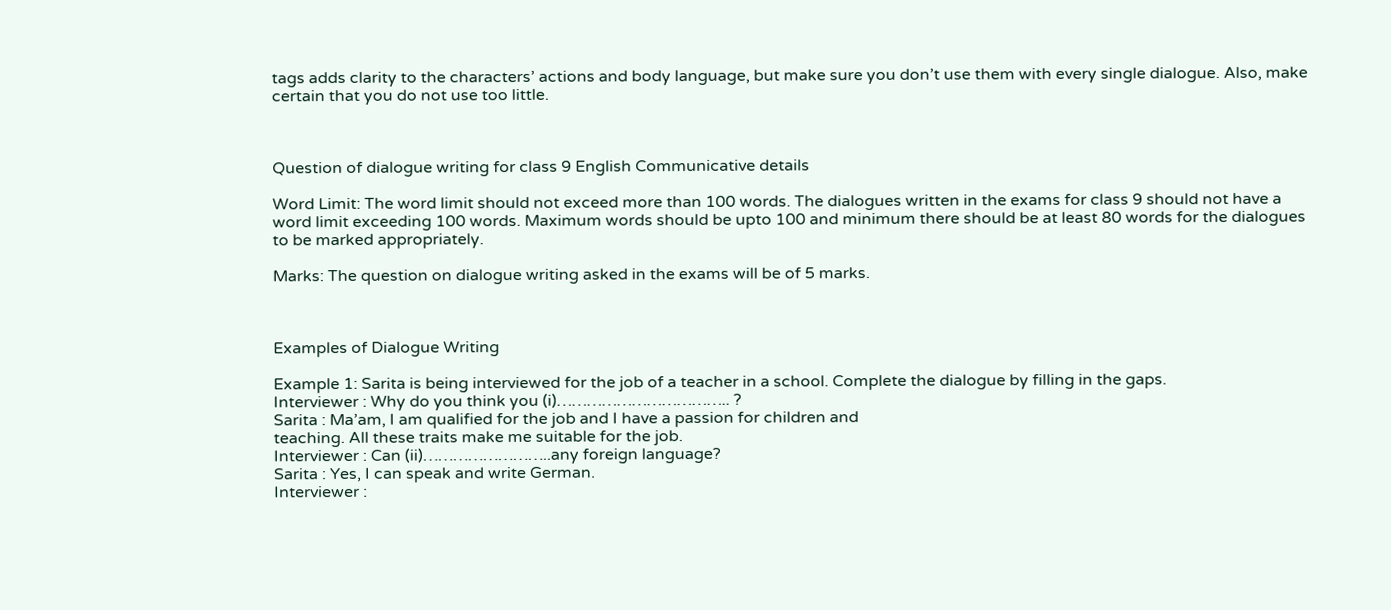tags adds clarity to the characters’ actions and body language, but make sure you don’t use them with every single dialogue. Also, make certain that you do not use too little.



Question of dialogue writing for class 9 English Communicative details

Word Limit: The word limit should not exceed more than 100 words. The dialogues written in the exams for class 9 should not have a word limit exceeding 100 words. Maximum words should be upto 100 and minimum there should be at least 80 words for the dialogues to be marked appropriately.

Marks: The question on dialogue writing asked in the exams will be of 5 marks.



Examples of Dialogue Writing

Example 1: Sarita is being interviewed for the job of a teacher in a school. Complete the dialogue by filling in the gaps.
Interviewer : Why do you think you (i)…………………………….. ?
Sarita : Ma’am, I am qualified for the job and I have a passion for children and
teaching. All these traits make me suitable for the job.
Interviewer : Can (ii)……………………..any foreign language?
Sarita : Yes, I can speak and write German.
Interviewer :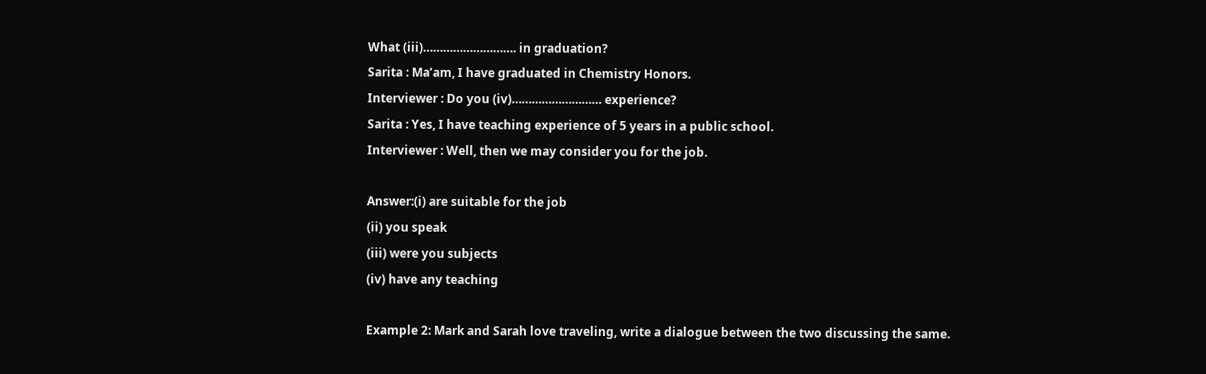What (iii)………………………. in graduation?
Sarita : Ma’am, I have graduated in Chemistry Honors.
Interviewer : Do you (iv)……………………… experience?
Sarita : Yes, I have teaching experience of 5 years in a public school.
Interviewer : Well, then we may consider you for the job.

Answer:(i) are suitable for the job
(ii) you speak
(iii) were you subjects
(iv) have any teaching

Example 2: Mark and Sarah love traveling, write a dialogue between the two discussing the same.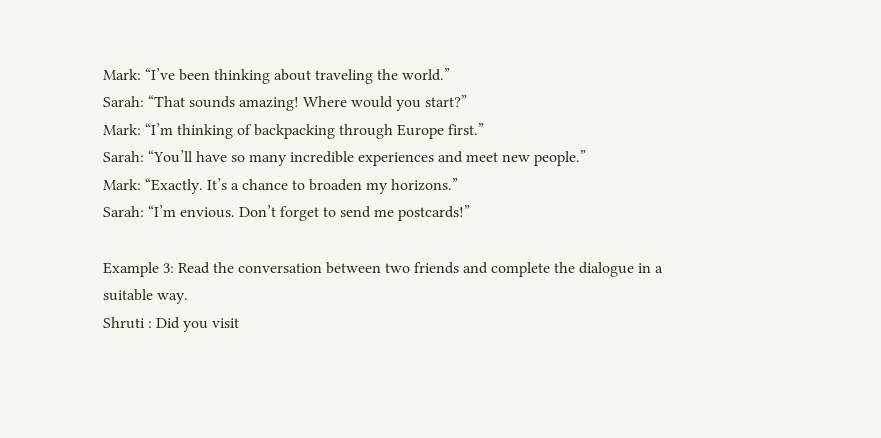Mark: “I’ve been thinking about traveling the world.”
Sarah: “That sounds amazing! Where would you start?”
Mark: “I’m thinking of backpacking through Europe first.”
Sarah: “You’ll have so many incredible experiences and meet new people.”
Mark: “Exactly. It’s a chance to broaden my horizons.”
Sarah: “I’m envious. Don’t forget to send me postcards!”

Example 3: Read the conversation between two friends and complete the dialogue in a suitable way.
Shruti : Did you visit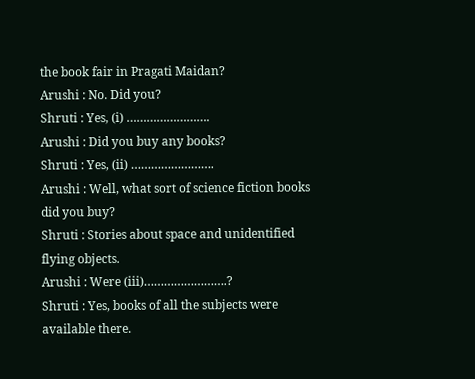the book fair in Pragati Maidan?
Arushi : No. Did you?
Shruti : Yes, (i) …………………….
Arushi : Did you buy any books?
Shruti : Yes, (ii) …………………….
Arushi : Well, what sort of science fiction books did you buy?
Shruti : Stories about space and unidentified flying objects.
Arushi : Were (iii)…………………….?
Shruti : Yes, books of all the subjects were available there.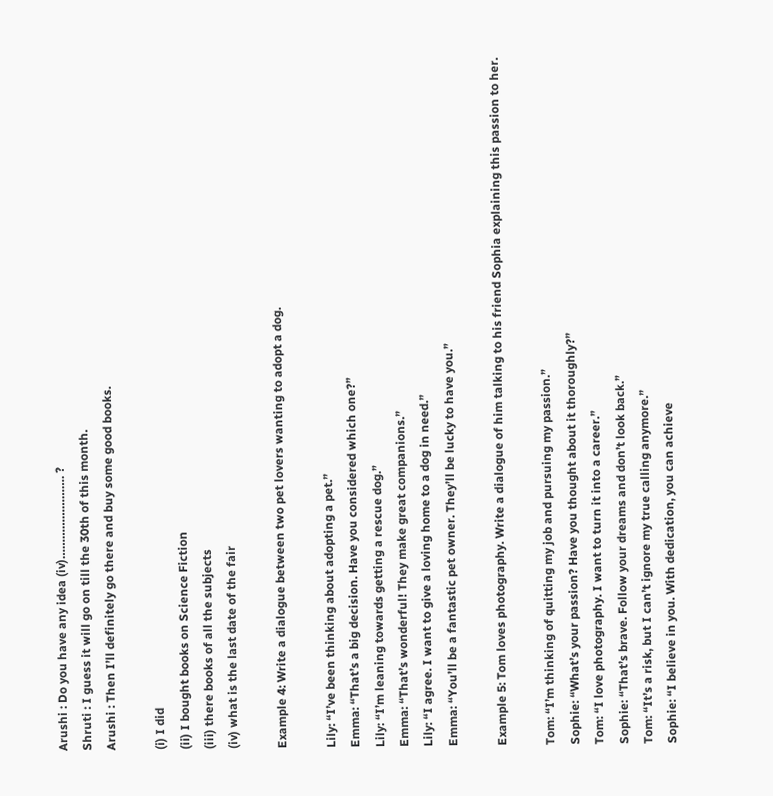Arushi : Do you have any idea (iv)……………………. ?
Shruti : I guess it will go on till the 30th of this month.
Arushi : Then I’ll definitely go there and buy some good books.

(i) I did
(ii) I bought books on Science Fiction
(iii) there books of all the subjects
(iv) what is the last date of the fair

Example 4: Write a dialogue between two pet lovers wanting to adopt a dog.

Lily: “I’ve been thinking about adopting a pet.”
Emma: “That’s a big decision. Have you considered which one?”
Lily: “I’m leaning towards getting a rescue dog.”
Emma: “That’s wonderful! They make great companions.”
Lily: “I agree. I want to give a loving home to a dog in need.”
Emma: “You’ll be a fantastic pet owner. They’ll be lucky to have you.”

Example 5: Tom loves photography. Write a dialogue of him talking to his friend Sophia explaining this passion to her.

Tom: “I’m thinking of quitting my job and pursuing my passion.”
Sophie: “What’s your passion? Have you thought about it thoroughly?”
Tom: “I love photography. I want to turn it into a career.”
Sophie: “That’s brave. Follow your dreams and don’t look back.”
Tom: “It’s a risk, but I can’t ignore my true calling anymore.”
Sophie: “I believe in you. With dedication, you can achieve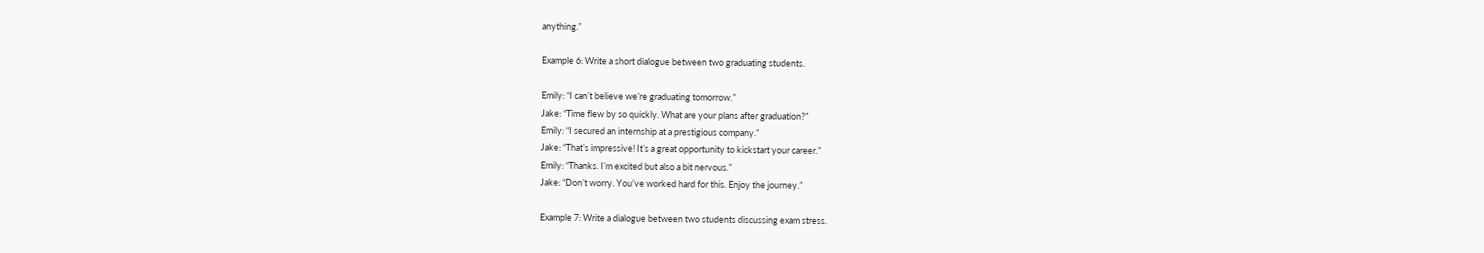anything.”

Example 6: Write a short dialogue between two graduating students.

Emily: “I can’t believe we’re graduating tomorrow.”
Jake: “Time flew by so quickly. What are your plans after graduation?”
Emily: “I secured an internship at a prestigious company.”
Jake: “That’s impressive! It’s a great opportunity to kickstart your career.”
Emily: “Thanks. I’m excited but also a bit nervous.”
Jake: “Don’t worry. You’ve worked hard for this. Enjoy the journey.”

Example 7: Write a dialogue between two students discussing exam stress.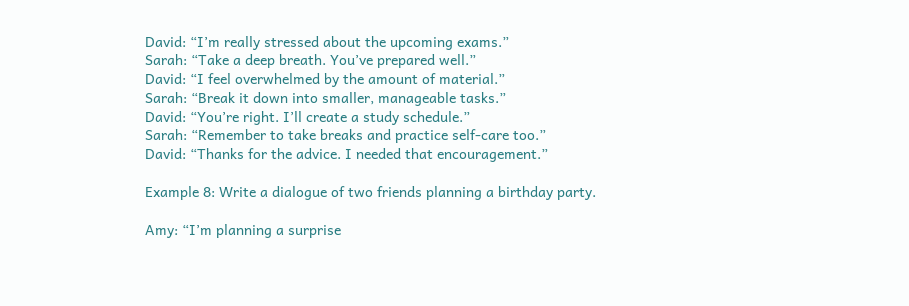David: “I’m really stressed about the upcoming exams.”
Sarah: “Take a deep breath. You’ve prepared well.”
David: “I feel overwhelmed by the amount of material.”
Sarah: “Break it down into smaller, manageable tasks.”
David: “You’re right. I’ll create a study schedule.”
Sarah: “Remember to take breaks and practice self-care too.”
David: “Thanks for the advice. I needed that encouragement.”

Example 8: Write a dialogue of two friends planning a birthday party.

Amy: “I’m planning a surprise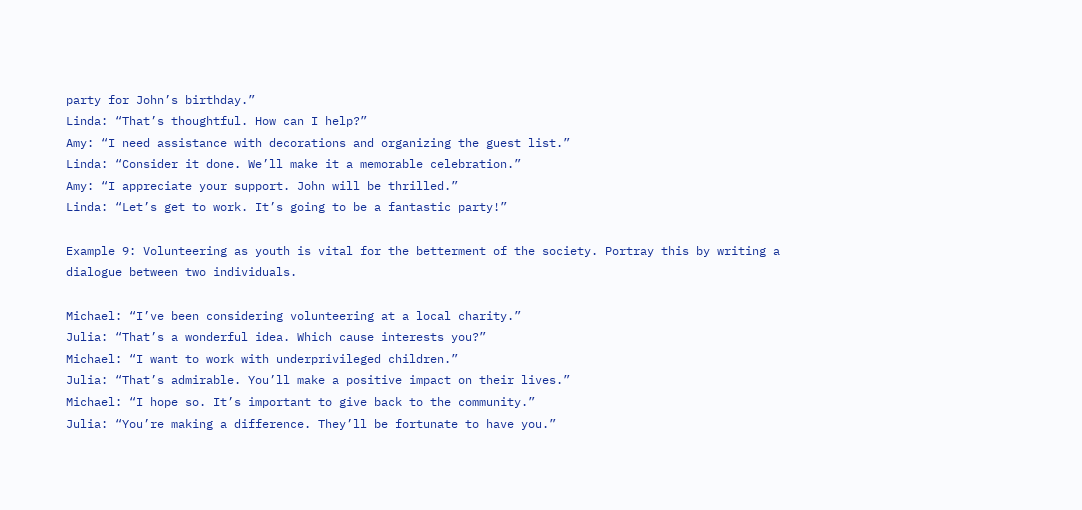party for John’s birthday.”
Linda: “That’s thoughtful. How can I help?”
Amy: “I need assistance with decorations and organizing the guest list.”
Linda: “Consider it done. We’ll make it a memorable celebration.”
Amy: “I appreciate your support. John will be thrilled.”
Linda: “Let’s get to work. It’s going to be a fantastic party!”

Example 9: Volunteering as youth is vital for the betterment of the society. Portray this by writing a dialogue between two individuals.

Michael: “I’ve been considering volunteering at a local charity.”
Julia: “That’s a wonderful idea. Which cause interests you?”
Michael: “I want to work with underprivileged children.”
Julia: “That’s admirable. You’ll make a positive impact on their lives.”
Michael: “I hope so. It’s important to give back to the community.”
Julia: “You’re making a difference. They’ll be fortunate to have you.”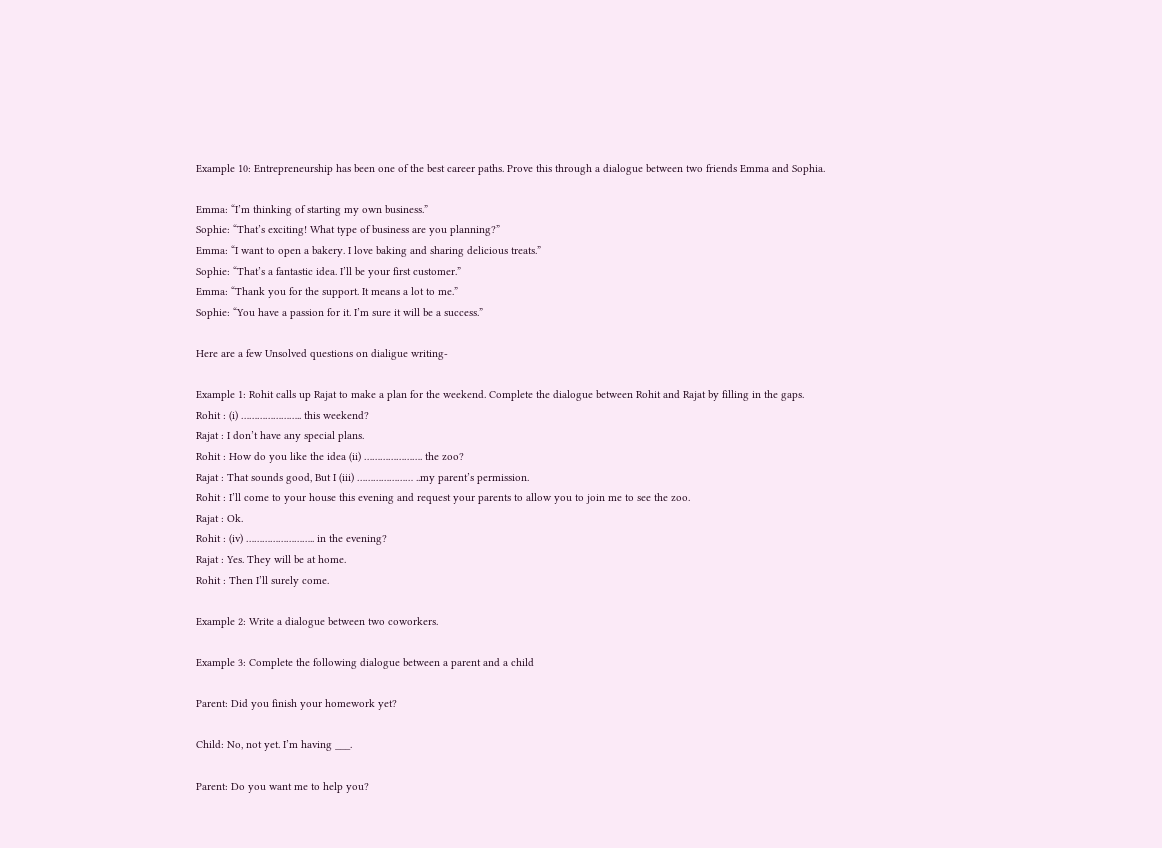Example 10: Entrepreneurship has been one of the best career paths. Prove this through a dialogue between two friends Emma and Sophia.

Emma: “I’m thinking of starting my own business.”
Sophie: “That’s exciting! What type of business are you planning?”
Emma: “I want to open a bakery. I love baking and sharing delicious treats.”
Sophie: “That’s a fantastic idea. I’ll be your first customer.”
Emma: “Thank you for the support. It means a lot to me.”
Sophie: “You have a passion for it. I’m sure it will be a success.”

Here are a few Unsolved questions on dialigue writing-

Example 1: Rohit calls up Rajat to make a plan for the weekend. Complete the dialogue between Rohit and Rajat by filling in the gaps.
Rohit : (i) ………………….. this weekend?
Rajat : I don’t have any special plans.
Rohit : How do you like the idea (ii) …………………. the zoo?
Rajat : That sounds good, But I (iii) ………………… ..my parent’s permission.
Rohit : I’ll come to your house this evening and request your parents to allow you to join me to see the zoo.
Rajat : Ok.
Rohit : (iv) …………………….. in the evening?
Rajat : Yes. They will be at home.
Rohit : Then I’ll surely come.

Example 2: Write a dialogue between two coworkers.

Example 3: Complete the following dialogue between a parent and a child

Parent: Did you finish your homework yet?

Child: No, not yet. I’m having ___.

Parent: Do you want me to help you?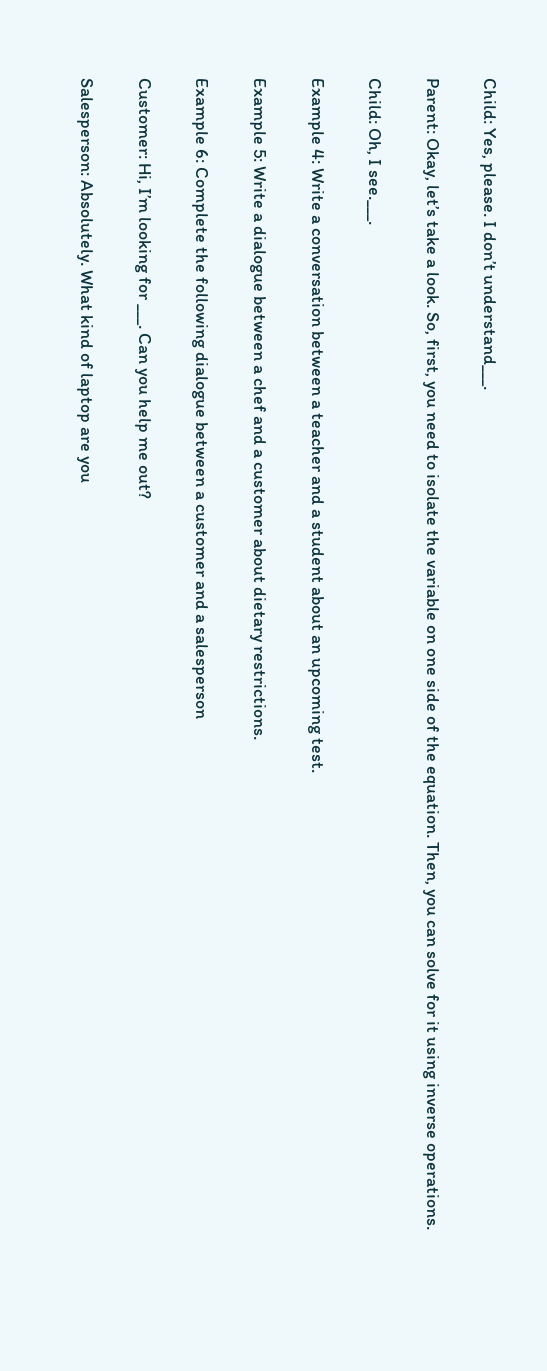Child: Yes, please. I don’t understand___.

Parent: Okay, let’s take a look. So, first, you need to isolate the variable on one side of the equation. Then, you can solve for it using inverse operations.

Child: Oh, I see.___.

Example 4: Write a conversation between a teacher and a student about an upcoming test.

Example 5: Write a dialogue between a chef and a customer about dietary restrictions.

Example 6: Complete the following dialogue between a customer and a salesperson

Customer: Hi, I’m looking for ___. Can you help me out?

Salesperson: Absolutely. What kind of laptop are you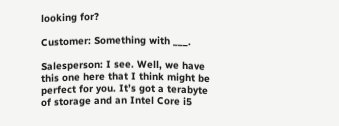looking for?

Customer: Something with ___.

Salesperson: I see. Well, we have this one here that I think might be perfect for you. It’s got a terabyte of storage and an Intel Core i5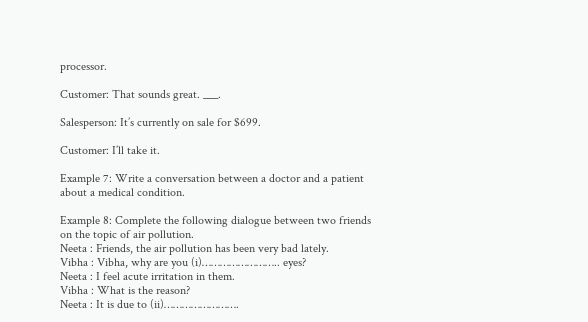processor.

Customer: That sounds great. ___.

Salesperson: It’s currently on sale for $699.

Customer: I’ll take it.

Example 7: Write a conversation between a doctor and a patient about a medical condition.

Example 8: Complete the following dialogue between two friends on the topic of air pollution.
Neeta : Friends, the air pollution has been very bad lately.
Vibha : Vibha, why are you (i)…………………….. eyes?
Neeta : I feel acute irritation in them.
Vibha : What is the reason?
Neeta : It is due to (ii)…………………….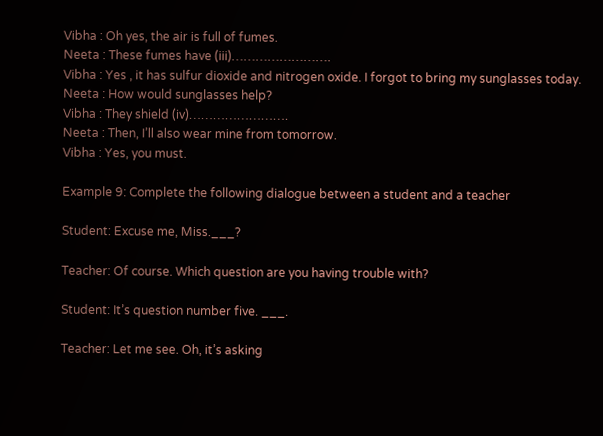Vibha : Oh yes, the air is full of fumes.
Neeta : These fumes have (iii)…………………….
Vibha : Yes , it has sulfur dioxide and nitrogen oxide. I forgot to bring my sunglasses today.
Neeta : How would sunglasses help?
Vibha : They shield (iv)…………………….
Neeta : Then, I’ll also wear mine from tomorrow.
Vibha : Yes, you must.

Example 9: Complete the following dialogue between a student and a teacher

Student: Excuse me, Miss.___?

Teacher: Of course. Which question are you having trouble with?

Student: It’s question number five. ___.

Teacher: Let me see. Oh, it’s asking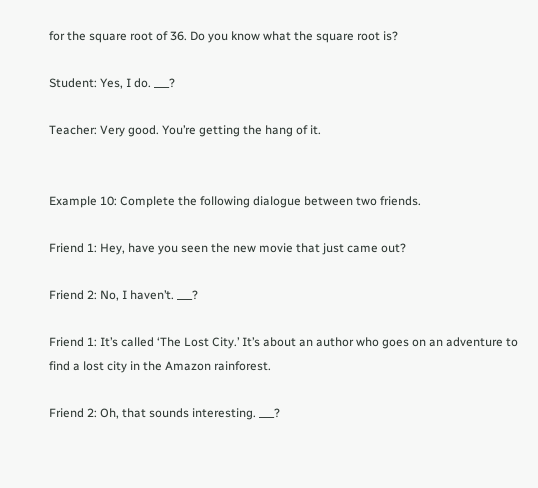for the square root of 36. Do you know what the square root is?

Student: Yes, I do. ___?

Teacher: Very good. You’re getting the hang of it.


Example 10: Complete the following dialogue between two friends.

Friend 1: Hey, have you seen the new movie that just came out?

Friend 2: No, I haven’t. ___?

Friend 1: It’s called ‘The Lost City.’ It’s about an author who goes on an adventure to find a lost city in the Amazon rainforest.

Friend 2: Oh, that sounds interesting. ___?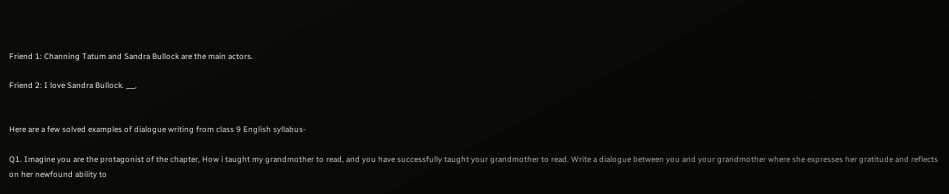Friend 1: Channing Tatum and Sandra Bullock are the main actors.

Friend 2: I love Sandra Bullock. ___.


Here are a few solved examples of dialogue writing from class 9 English syllabus-

Q1. Imagine you are the protagonist of the chapter, How i taught my grandmother to read, and you have successfully taught your grandmother to read. Write a dialogue between you and your grandmother where she expresses her gratitude and reflects on her newfound ability to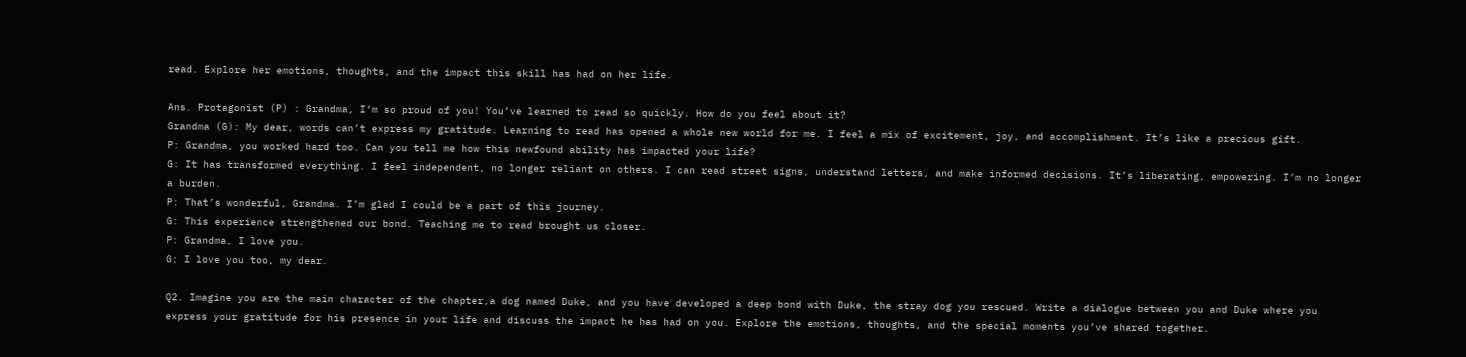read. Explore her emotions, thoughts, and the impact this skill has had on her life.

Ans. Protagonist (P) : Grandma, I’m so proud of you! You’ve learned to read so quickly. How do you feel about it?
Grandma (G): My dear, words can’t express my gratitude. Learning to read has opened a whole new world for me. I feel a mix of excitement, joy, and accomplishment. It’s like a precious gift.
P: Grandma, you worked hard too. Can you tell me how this newfound ability has impacted your life?
G: It has transformed everything. I feel independent, no longer reliant on others. I can read street signs, understand letters, and make informed decisions. It’s liberating, empowering. I’m no longer a burden.
P: That’s wonderful, Grandma. I’m glad I could be a part of this journey.
G: This experience strengthened our bond. Teaching me to read brought us closer.
P: Grandma, I love you.
G: I love you too, my dear.

Q2. Imagine you are the main character of the chapter,a dog named Duke, and you have developed a deep bond with Duke, the stray dog you rescued. Write a dialogue between you and Duke where you express your gratitude for his presence in your life and discuss the impact he has had on you. Explore the emotions, thoughts, and the special moments you’ve shared together.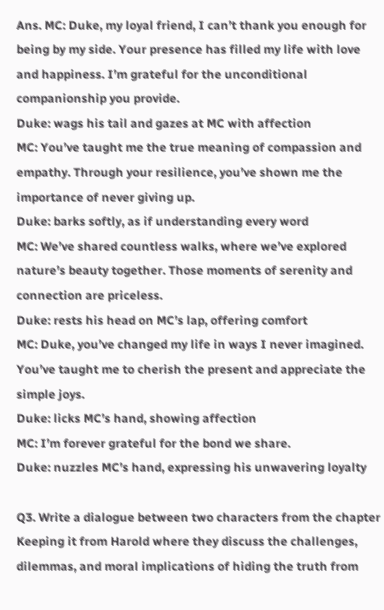Ans. MC: Duke, my loyal friend, I can’t thank you enough for being by my side. Your presence has filled my life with love and happiness. I’m grateful for the unconditional companionship you provide.
Duke: wags his tail and gazes at MC with affection
MC: You’ve taught me the true meaning of compassion and empathy. Through your resilience, you’ve shown me the importance of never giving up.
Duke: barks softly, as if understanding every word
MC: We’ve shared countless walks, where we’ve explored nature’s beauty together. Those moments of serenity and connection are priceless.
Duke: rests his head on MC’s lap, offering comfort
MC: Duke, you’ve changed my life in ways I never imagined. You’ve taught me to cherish the present and appreciate the simple joys.
Duke: licks MC’s hand, showing affection
MC: I’m forever grateful for the bond we share.
Duke: nuzzles MC’s hand, expressing his unwavering loyalty

Q3. Write a dialogue between two characters from the chapter Keeping it from Harold where they discuss the challenges, dilemmas, and moral implications of hiding the truth from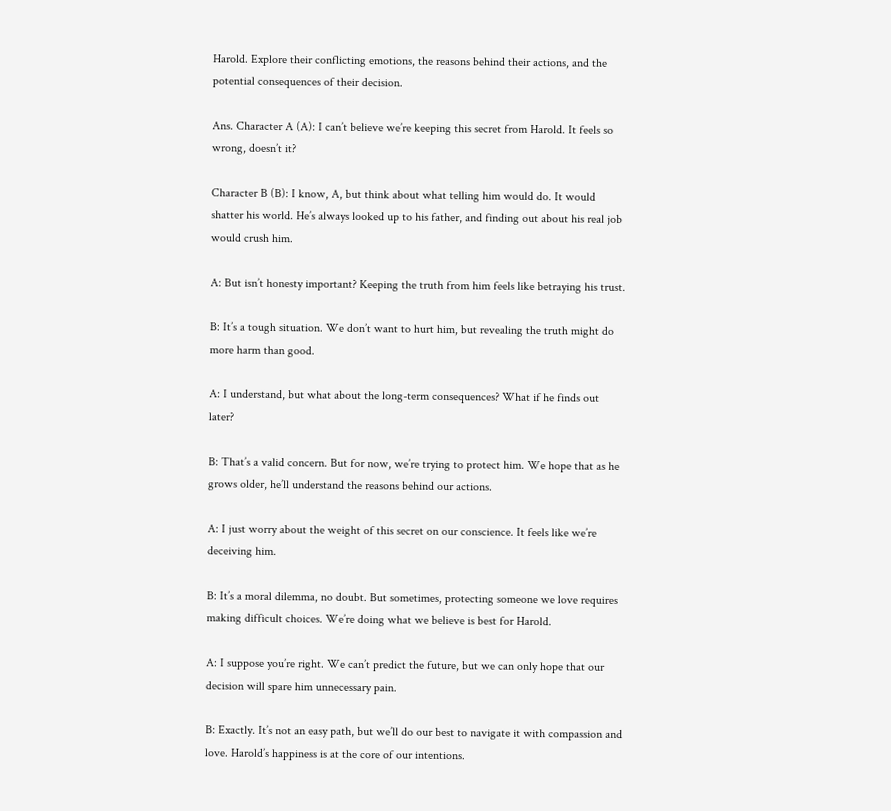Harold. Explore their conflicting emotions, the reasons behind their actions, and the potential consequences of their decision.

Ans. Character A (A): I can’t believe we’re keeping this secret from Harold. It feels so wrong, doesn’t it?

Character B (B): I know, A, but think about what telling him would do. It would shatter his world. He’s always looked up to his father, and finding out about his real job would crush him.

A: But isn’t honesty important? Keeping the truth from him feels like betraying his trust.

B: It’s a tough situation. We don’t want to hurt him, but revealing the truth might do more harm than good.

A: I understand, but what about the long-term consequences? What if he finds out later?

B: That’s a valid concern. But for now, we’re trying to protect him. We hope that as he grows older, he’ll understand the reasons behind our actions.

A: I just worry about the weight of this secret on our conscience. It feels like we’re deceiving him.

B: It’s a moral dilemma, no doubt. But sometimes, protecting someone we love requires making difficult choices. We’re doing what we believe is best for Harold.

A: I suppose you’re right. We can’t predict the future, but we can only hope that our decision will spare him unnecessary pain.

B: Exactly. It’s not an easy path, but we’ll do our best to navigate it with compassion and love. Harold’s happiness is at the core of our intentions.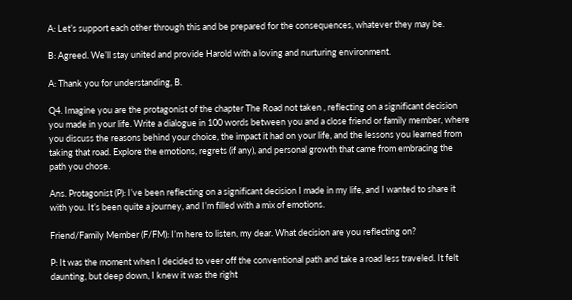A: Let’s support each other through this and be prepared for the consequences, whatever they may be.

B: Agreed. We’ll stay united and provide Harold with a loving and nurturing environment.

A: Thank you for understanding, B.

Q4. Imagine you are the protagonist of the chapter The Road not taken , reflecting on a significant decision you made in your life. Write a dialogue in 100 words between you and a close friend or family member, where you discuss the reasons behind your choice, the impact it had on your life, and the lessons you learned from taking that road. Explore the emotions, regrets (if any), and personal growth that came from embracing the path you chose.

Ans. Protagonist (P): I’ve been reflecting on a significant decision I made in my life, and I wanted to share it with you. It’s been quite a journey, and I’m filled with a mix of emotions.

Friend/Family Member (F/FM): I’m here to listen, my dear. What decision are you reflecting on?

P: It was the moment when I decided to veer off the conventional path and take a road less traveled. It felt daunting, but deep down, I knew it was the right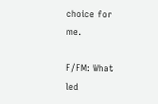choice for me.

F/FM: What led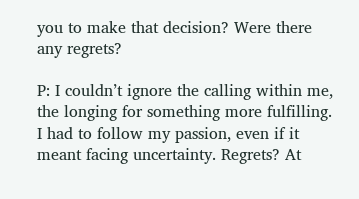you to make that decision? Were there any regrets?

P: I couldn’t ignore the calling within me, the longing for something more fulfilling. I had to follow my passion, even if it meant facing uncertainty. Regrets? At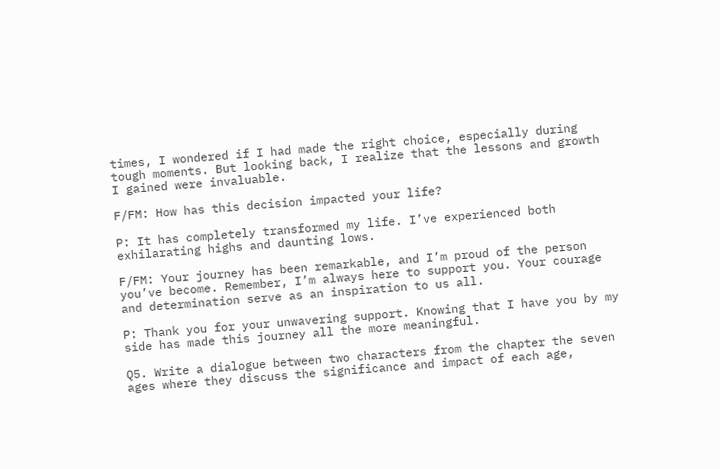times, I wondered if I had made the right choice, especially during tough moments. But looking back, I realize that the lessons and growth I gained were invaluable.

F/FM: How has this decision impacted your life?

P: It has completely transformed my life. I’ve experienced both exhilarating highs and daunting lows.

F/FM: Your journey has been remarkable, and I’m proud of the person you’ve become. Remember, I’m always here to support you. Your courage and determination serve as an inspiration to us all.

P: Thank you for your unwavering support. Knowing that I have you by my side has made this journey all the more meaningful.

Q5. Write a dialogue between two characters from the chapter the seven ages where they discuss the significance and impact of each age,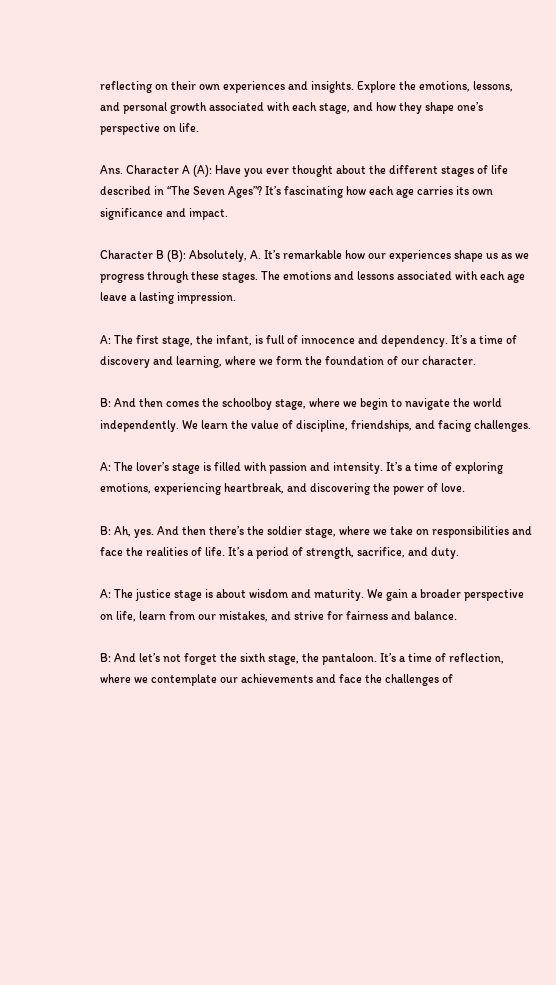reflecting on their own experiences and insights. Explore the emotions, lessons, and personal growth associated with each stage, and how they shape one’s perspective on life.

Ans. Character A (A): Have you ever thought about the different stages of life described in “The Seven Ages”? It’s fascinating how each age carries its own significance and impact.

Character B (B): Absolutely, A. It’s remarkable how our experiences shape us as we progress through these stages. The emotions and lessons associated with each age leave a lasting impression.

A: The first stage, the infant, is full of innocence and dependency. It’s a time of discovery and learning, where we form the foundation of our character.

B: And then comes the schoolboy stage, where we begin to navigate the world independently. We learn the value of discipline, friendships, and facing challenges.

A: The lover’s stage is filled with passion and intensity. It’s a time of exploring emotions, experiencing heartbreak, and discovering the power of love.

B: Ah, yes. And then there’s the soldier stage, where we take on responsibilities and face the realities of life. It’s a period of strength, sacrifice, and duty.

A: The justice stage is about wisdom and maturity. We gain a broader perspective on life, learn from our mistakes, and strive for fairness and balance.

B: And let’s not forget the sixth stage, the pantaloon. It’s a time of reflection, where we contemplate our achievements and face the challenges of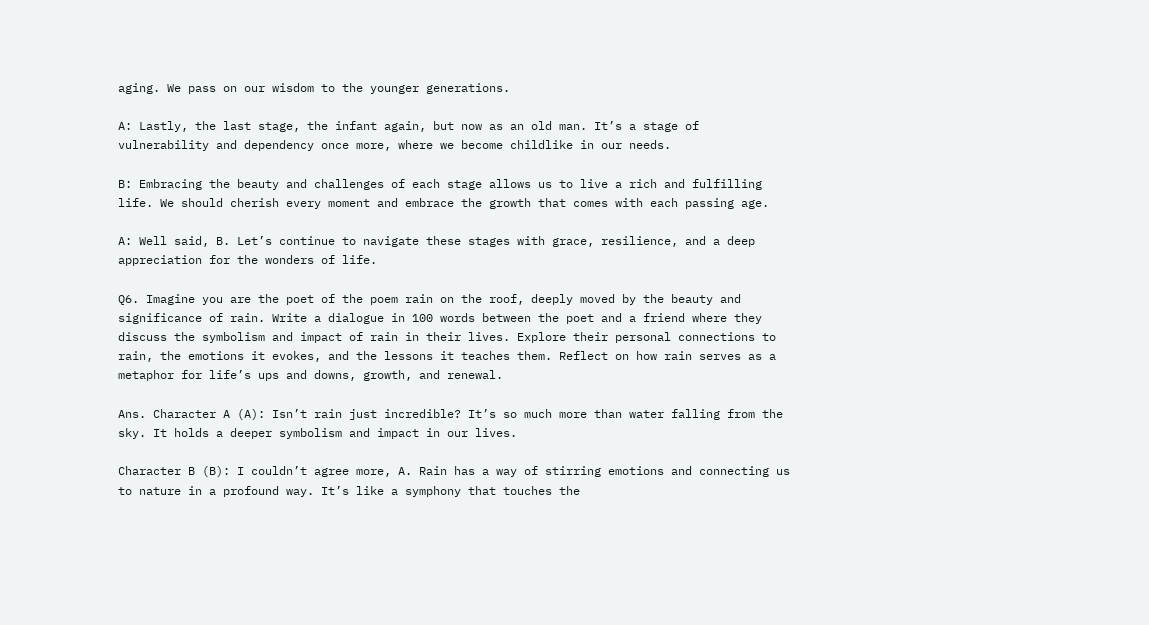aging. We pass on our wisdom to the younger generations.

A: Lastly, the last stage, the infant again, but now as an old man. It’s a stage of vulnerability and dependency once more, where we become childlike in our needs.

B: Embracing the beauty and challenges of each stage allows us to live a rich and fulfilling life. We should cherish every moment and embrace the growth that comes with each passing age.

A: Well said, B. Let’s continue to navigate these stages with grace, resilience, and a deep appreciation for the wonders of life.

Q6. Imagine you are the poet of the poem rain on the roof, deeply moved by the beauty and significance of rain. Write a dialogue in 100 words between the poet and a friend where they discuss the symbolism and impact of rain in their lives. Explore their personal connections to rain, the emotions it evokes, and the lessons it teaches them. Reflect on how rain serves as a metaphor for life’s ups and downs, growth, and renewal.

Ans. Character A (A): Isn’t rain just incredible? It’s so much more than water falling from the sky. It holds a deeper symbolism and impact in our lives.

Character B (B): I couldn’t agree more, A. Rain has a way of stirring emotions and connecting us to nature in a profound way. It’s like a symphony that touches the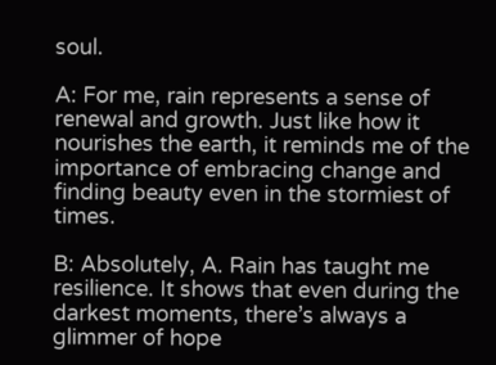soul.

A: For me, rain represents a sense of renewal and growth. Just like how it nourishes the earth, it reminds me of the importance of embracing change and finding beauty even in the stormiest of times.

B: Absolutely, A. Rain has taught me resilience. It shows that even during the darkest moments, there’s always a glimmer of hope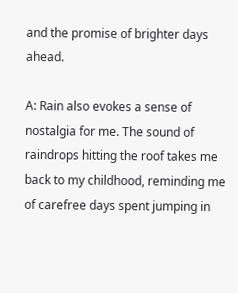and the promise of brighter days ahead.

A: Rain also evokes a sense of nostalgia for me. The sound of raindrops hitting the roof takes me back to my childhood, reminding me of carefree days spent jumping in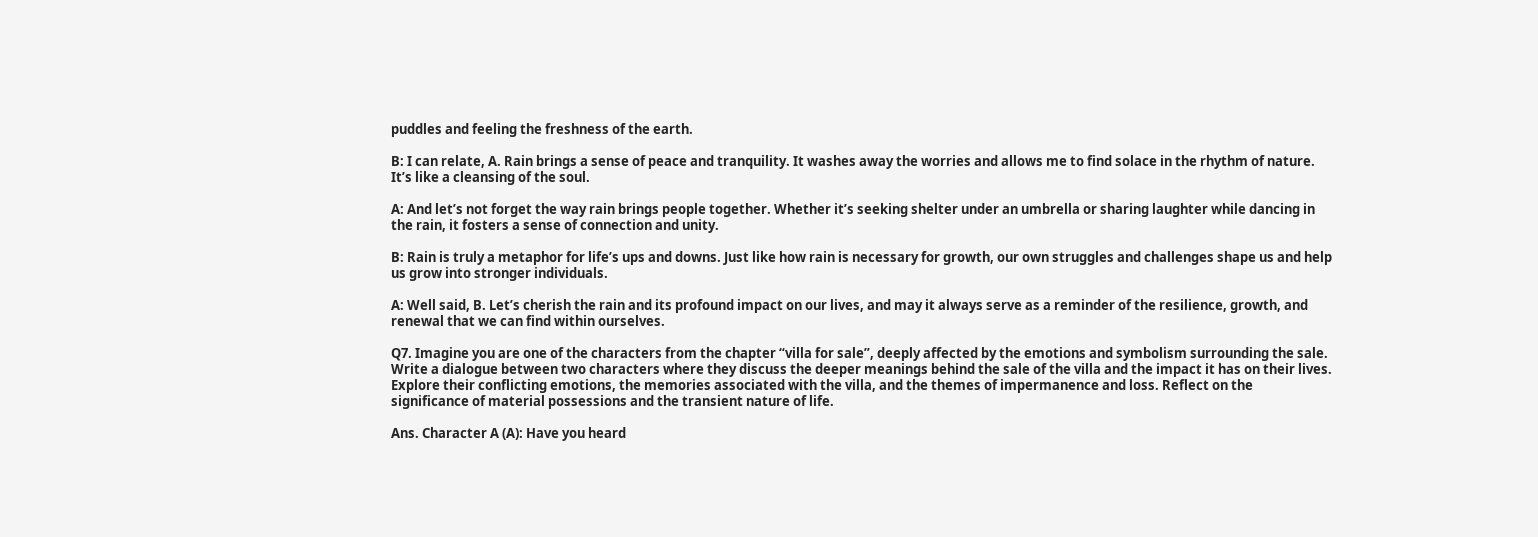puddles and feeling the freshness of the earth.

B: I can relate, A. Rain brings a sense of peace and tranquility. It washes away the worries and allows me to find solace in the rhythm of nature. It’s like a cleansing of the soul.

A: And let’s not forget the way rain brings people together. Whether it’s seeking shelter under an umbrella or sharing laughter while dancing in the rain, it fosters a sense of connection and unity.

B: Rain is truly a metaphor for life’s ups and downs. Just like how rain is necessary for growth, our own struggles and challenges shape us and help us grow into stronger individuals.

A: Well said, B. Let’s cherish the rain and its profound impact on our lives, and may it always serve as a reminder of the resilience, growth, and renewal that we can find within ourselves.

Q7. Imagine you are one of the characters from the chapter “villa for sale”, deeply affected by the emotions and symbolism surrounding the sale. Write a dialogue between two characters where they discuss the deeper meanings behind the sale of the villa and the impact it has on their lives. Explore their conflicting emotions, the memories associated with the villa, and the themes of impermanence and loss. Reflect on the significance of material possessions and the transient nature of life.

Ans. Character A (A): Have you heard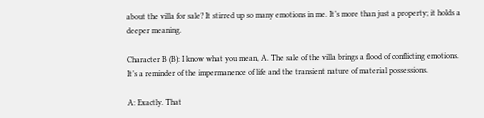about the villa for sale? It stirred up so many emotions in me. It’s more than just a property; it holds a deeper meaning.

Character B (B): I know what you mean, A. The sale of the villa brings a flood of conflicting emotions. It’s a reminder of the impermanence of life and the transient nature of material possessions.

A: Exactly. That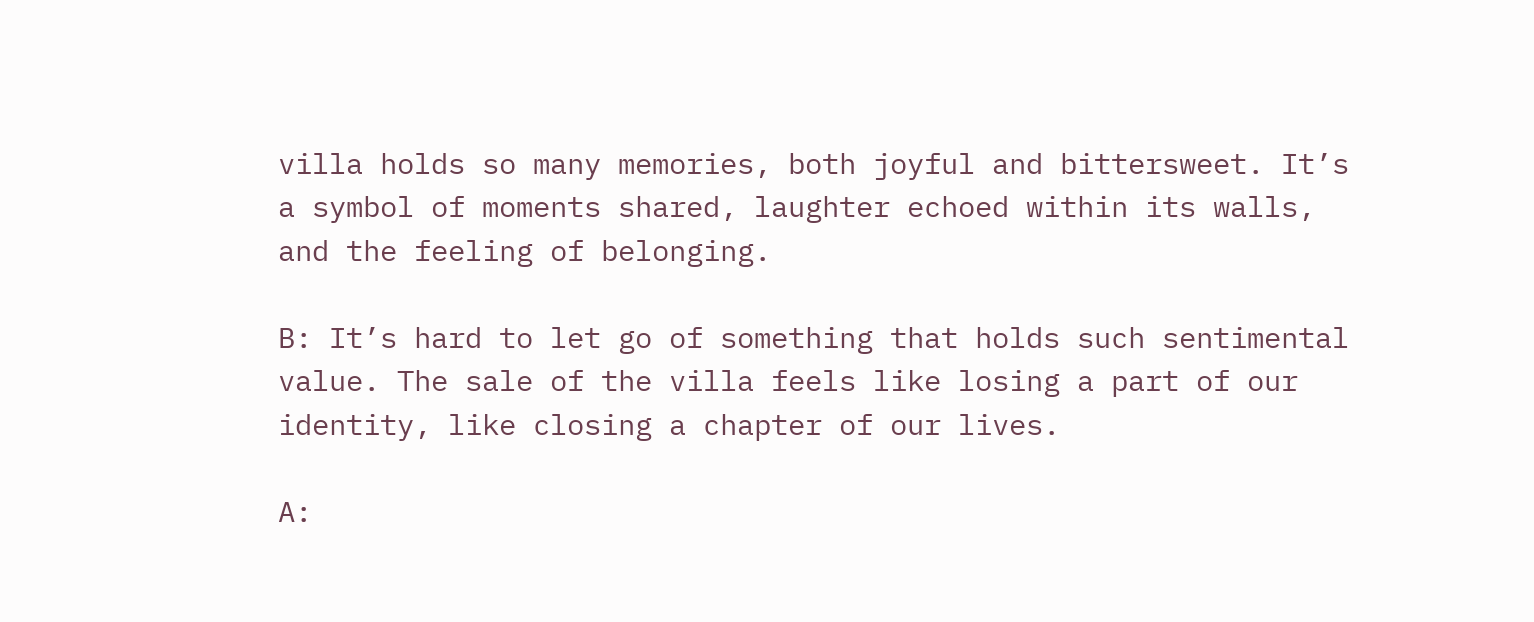villa holds so many memories, both joyful and bittersweet. It’s a symbol of moments shared, laughter echoed within its walls, and the feeling of belonging.

B: It’s hard to let go of something that holds such sentimental value. The sale of the villa feels like losing a part of our identity, like closing a chapter of our lives.

A: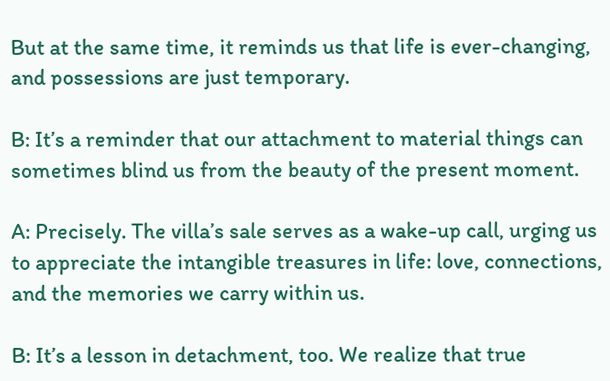But at the same time, it reminds us that life is ever-changing, and possessions are just temporary.

B: It’s a reminder that our attachment to material things can sometimes blind us from the beauty of the present moment.

A: Precisely. The villa’s sale serves as a wake-up call, urging us to appreciate the intangible treasures in life: love, connections, and the memories we carry within us.

B: It’s a lesson in detachment, too. We realize that true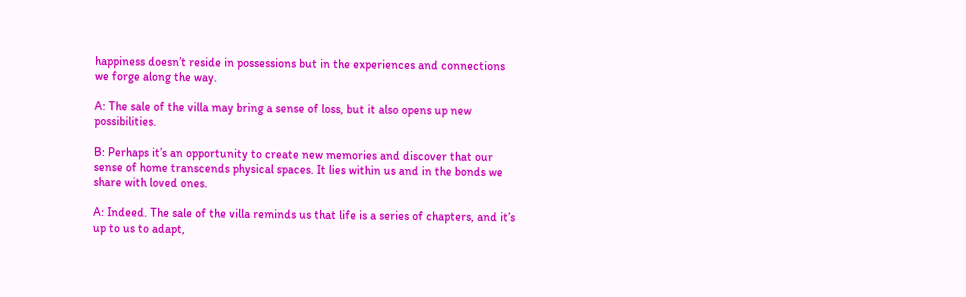happiness doesn’t reside in possessions but in the experiences and connections we forge along the way.

A: The sale of the villa may bring a sense of loss, but it also opens up new possibilities.

B: Perhaps it’s an opportunity to create new memories and discover that our sense of home transcends physical spaces. It lies within us and in the bonds we share with loved ones.

A: Indeed. The sale of the villa reminds us that life is a series of chapters, and it’s up to us to adapt,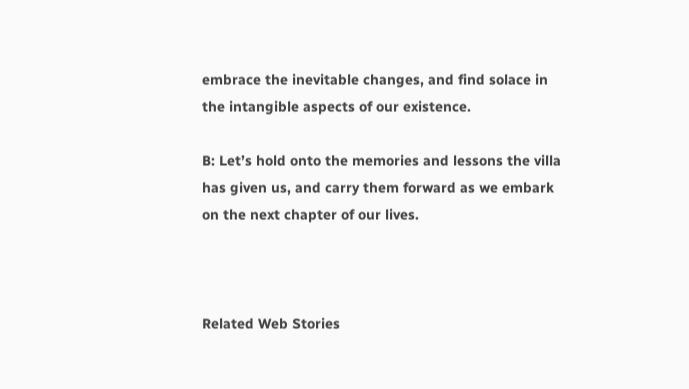embrace the inevitable changes, and find solace in the intangible aspects of our existence.

B: Let’s hold onto the memories and lessons the villa has given us, and carry them forward as we embark on the next chapter of our lives.



Related Web Stories